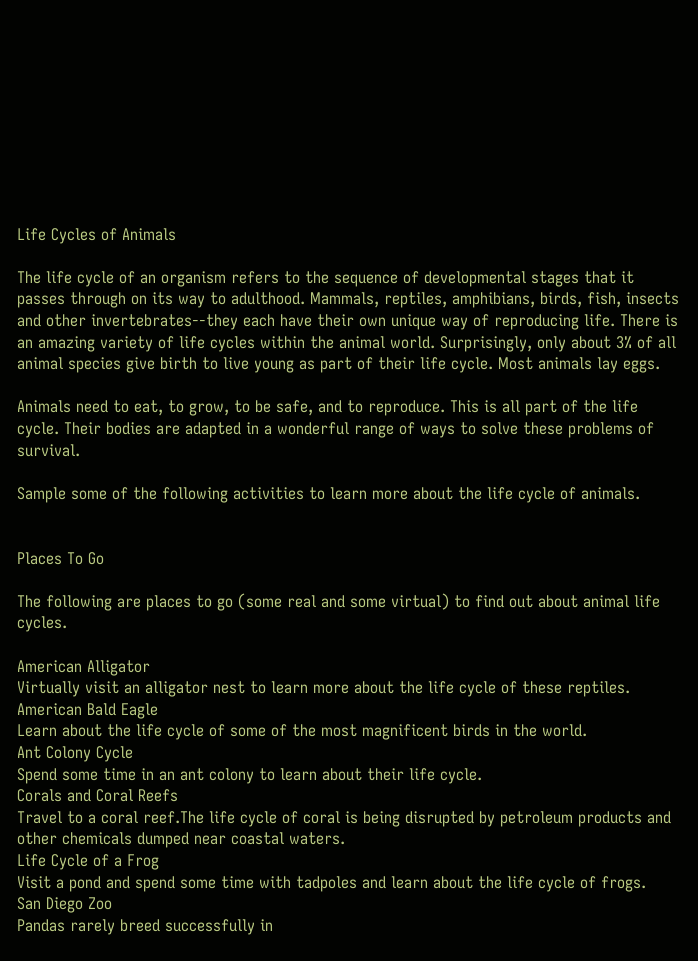Life Cycles of Animals

The life cycle of an organism refers to the sequence of developmental stages that it passes through on its way to adulthood. Mammals, reptiles, amphibians, birds, fish, insects and other invertebrates--they each have their own unique way of reproducing life. There is an amazing variety of life cycles within the animal world. Surprisingly, only about 3% of all animal species give birth to live young as part of their life cycle. Most animals lay eggs.

Animals need to eat, to grow, to be safe, and to reproduce. This is all part of the life cycle. Their bodies are adapted in a wonderful range of ways to solve these problems of survival.

Sample some of the following activities to learn more about the life cycle of animals.


Places To Go

The following are places to go (some real and some virtual) to find out about animal life cycles.

American Alligator
Virtually visit an alligator nest to learn more about the life cycle of these reptiles.
American Bald Eagle
Learn about the life cycle of some of the most magnificent birds in the world.
Ant Colony Cycle
Spend some time in an ant colony to learn about their life cycle.
Corals and Coral Reefs
Travel to a coral reef.The life cycle of coral is being disrupted by petroleum products and other chemicals dumped near coastal waters.
Life Cycle of a Frog
Visit a pond and spend some time with tadpoles and learn about the life cycle of frogs.
San Diego Zoo
Pandas rarely breed successfully in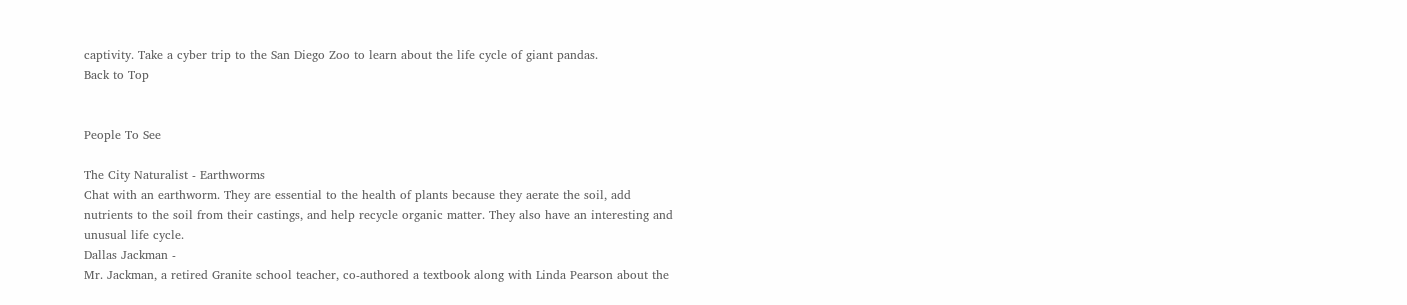captivity. Take a cyber trip to the San Diego Zoo to learn about the life cycle of giant pandas.
Back to Top


People To See

The City Naturalist - Earthworms
Chat with an earthworm. They are essential to the health of plants because they aerate the soil, add nutrients to the soil from their castings, and help recycle organic matter. They also have an interesting and unusual life cycle.
Dallas Jackman -
Mr. Jackman, a retired Granite school teacher, co-authored a textbook along with Linda Pearson about the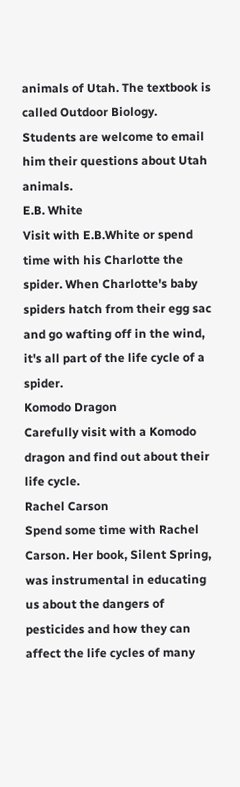animals of Utah. The textbook is called Outdoor Biology. Students are welcome to email him their questions about Utah animals.
E.B. White
Visit with E.B.White or spend time with his Charlotte the spider. When Charlotte's baby spiders hatch from their egg sac and go wafting off in the wind, it's all part of the life cycle of a spider.
Komodo Dragon
Carefully visit with a Komodo dragon and find out about their life cycle.
Rachel Carson
Spend some time with Rachel Carson. Her book, Silent Spring, was instrumental in educating us about the dangers of pesticides and how they can affect the life cycles of many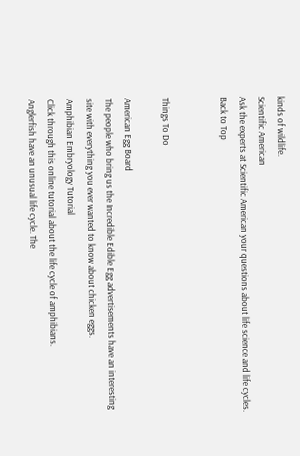kinds of wildlife.
Scientific American
Ask the experts at Scientific American your questions about life science and life cycles.
Back to Top


Things To Do

American Egg Board
The people who bring us the Incredible Edible Egg advertisements have an interesting site with everything you ever wanted to know about chicken eggs.
Amphibian Embryology Tutorial
Click through this online tutorial about the life cycle of amphibians.
Anglerfish have an unusual life cycle. The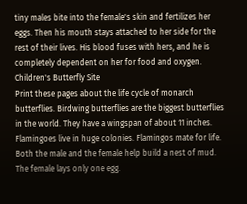tiny males bite into the female's skin and fertilizes her eggs. Then his mouth stays attached to her side for the rest of their lives. His blood fuses with hers, and he is completely dependent on her for food and oxygen.
Children's Butterfly Site
Print these pages about the life cycle of monarch butterflies. Birdwing butterflies are the biggest butterflies in the world. They have a wingspan of about 11 inches.
Flamingoes live in huge colonies. Flamingos mate for life. Both the male and the female help build a nest of mud. The female lays only one egg.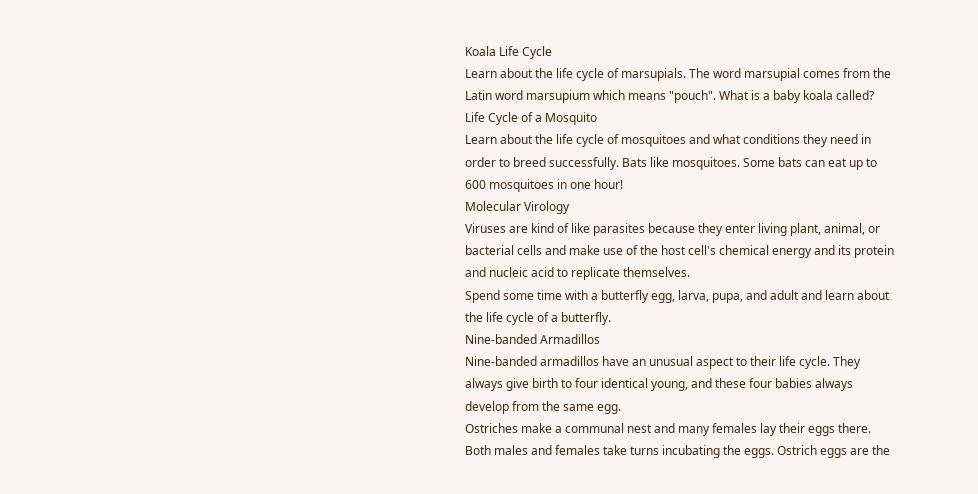Koala Life Cycle
Learn about the life cycle of marsupials. The word marsupial comes from the Latin word marsupium which means "pouch". What is a baby koala called?
Life Cycle of a Mosquito
Learn about the life cycle of mosquitoes and what conditions they need in order to breed successfully. Bats like mosquitoes. Some bats can eat up to 600 mosquitoes in one hour!
Molecular Virology
Viruses are kind of like parasites because they enter living plant, animal, or bacterial cells and make use of the host cell's chemical energy and its protein and nucleic acid to replicate themselves.
Spend some time with a butterfly egg, larva, pupa, and adult and learn about the life cycle of a butterfly.
Nine-banded Armadillos
Nine-banded armadillos have an unusual aspect to their life cycle. They always give birth to four identical young, and these four babies always develop from the same egg.
Ostriches make a communal nest and many females lay their eggs there. Both males and females take turns incubating the eggs. Ostrich eggs are the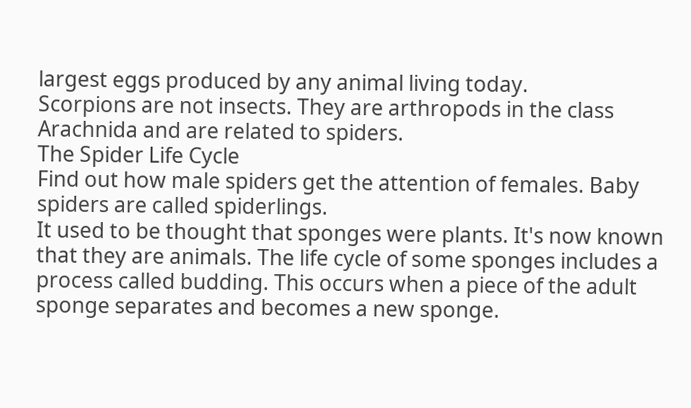largest eggs produced by any animal living today.
Scorpions are not insects. They are arthropods in the class Arachnida and are related to spiders.
The Spider Life Cycle
Find out how male spiders get the attention of females. Baby spiders are called spiderlings.
It used to be thought that sponges were plants. It's now known that they are animals. The life cycle of some sponges includes a process called budding. This occurs when a piece of the adult sponge separates and becomes a new sponge.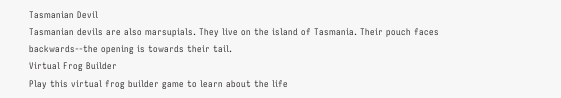Tasmanian Devil
Tasmanian devils are also marsupials. They live on the island of Tasmania. Their pouch faces backwards--the opening is towards their tail.
Virtual Frog Builder
Play this virtual frog builder game to learn about the life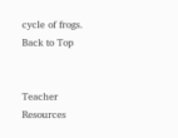cycle of frogs.
Back to Top


Teacher Resources